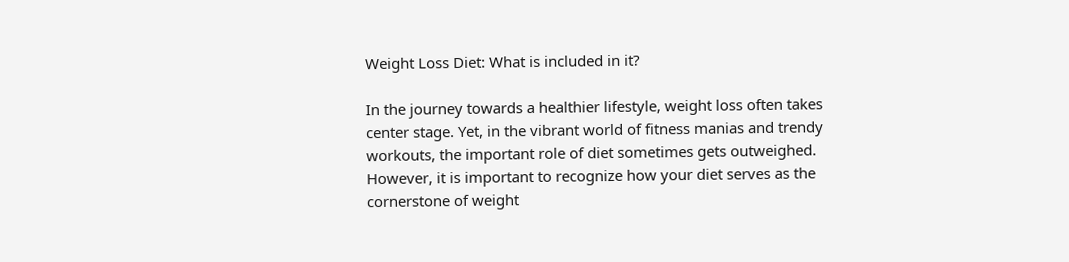Weight Loss Diet: What is included in it?

In the journey towards a healthier lifestyle, weight loss often takes center stage. Yet, in the vibrant world of fitness manias and trendy workouts, the important role of diet sometimes gets outweighed. However, it is important to recognize how your diet serves as the cornerstone of weight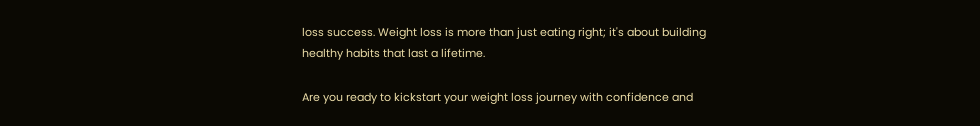loss success. Weight loss is more than just eating right; it's about building healthy habits that last a lifetime.

Are you ready to kickstart your weight loss journey with confidence and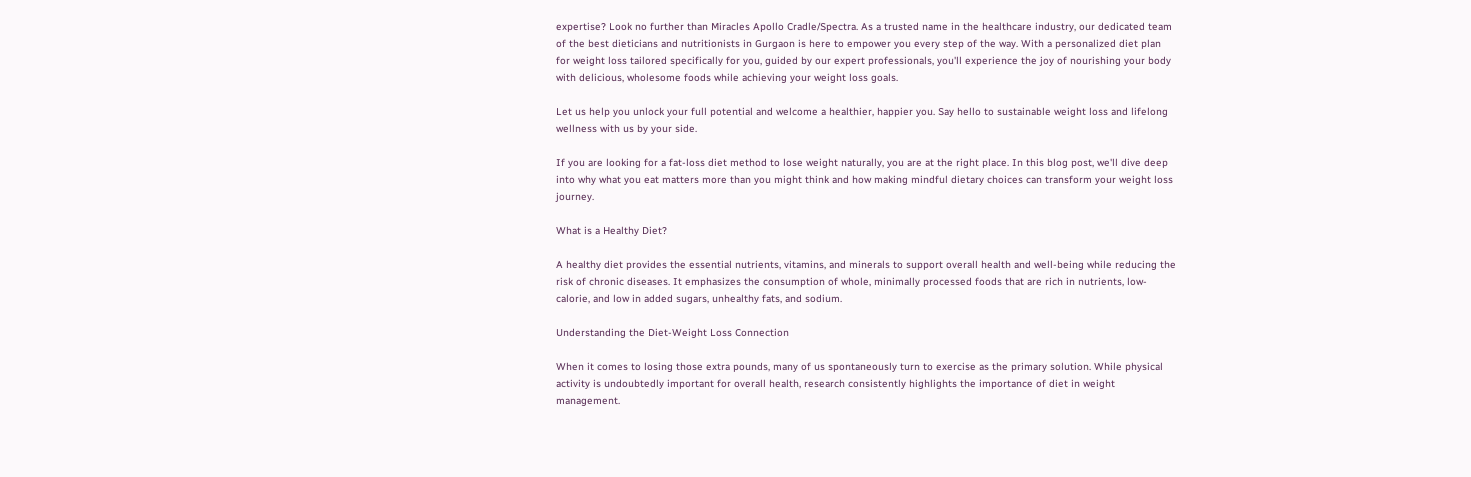expertise? Look no further than Miracles Apollo Cradle/Spectra. As a trusted name in the healthcare industry, our dedicated team of the best dieticians and nutritionists in Gurgaon is here to empower you every step of the way. With a personalized diet plan for weight loss tailored specifically for you, guided by our expert professionals, you'll experience the joy of nourishing your body with delicious, wholesome foods while achieving your weight loss goals.

Let us help you unlock your full potential and welcome a healthier, happier you. Say hello to sustainable weight loss and lifelong wellness with us by your side.

If you are looking for a fat-loss diet method to lose weight naturally, you are at the right place. In this blog post, we'll dive deep into why what you eat matters more than you might think and how making mindful dietary choices can transform your weight loss journey.

What is a Healthy Diet?

A healthy diet provides the essential nutrients, vitamins, and minerals to support overall health and well-being while reducing the risk of chronic diseases. It emphasizes the consumption of whole, minimally processed foods that are rich in nutrients, low-calorie, and low in added sugars, unhealthy fats, and sodium.

Understanding the Diet-Weight Loss Connection

When it comes to losing those extra pounds, many of us spontaneously turn to exercise as the primary solution. While physical activity is undoubtedly important for overall health, research consistently highlights the importance of diet in weight management.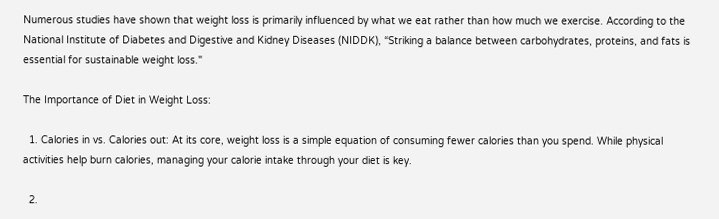Numerous studies have shown that weight loss is primarily influenced by what we eat rather than how much we exercise. According to the National Institute of Diabetes and Digestive and Kidney Diseases (NIDDK), “Striking a balance between carbohydrates, proteins, and fats is essential for sustainable weight loss."

The Importance of Diet in Weight Loss:

  1. Calories in vs. Calories out: At its core, weight loss is a simple equation of consuming fewer calories than you spend. While physical activities help burn calories, managing your calorie intake through your diet is key.

  2.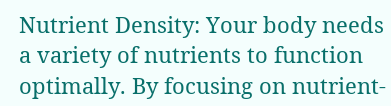Nutrient Density: Your body needs a variety of nutrients to function optimally. By focusing on nutrient-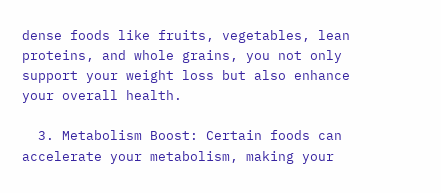dense foods like fruits, vegetables, lean proteins, and whole grains, you not only support your weight loss but also enhance your overall health.

  3. Metabolism Boost: Certain foods can accelerate your metabolism, making your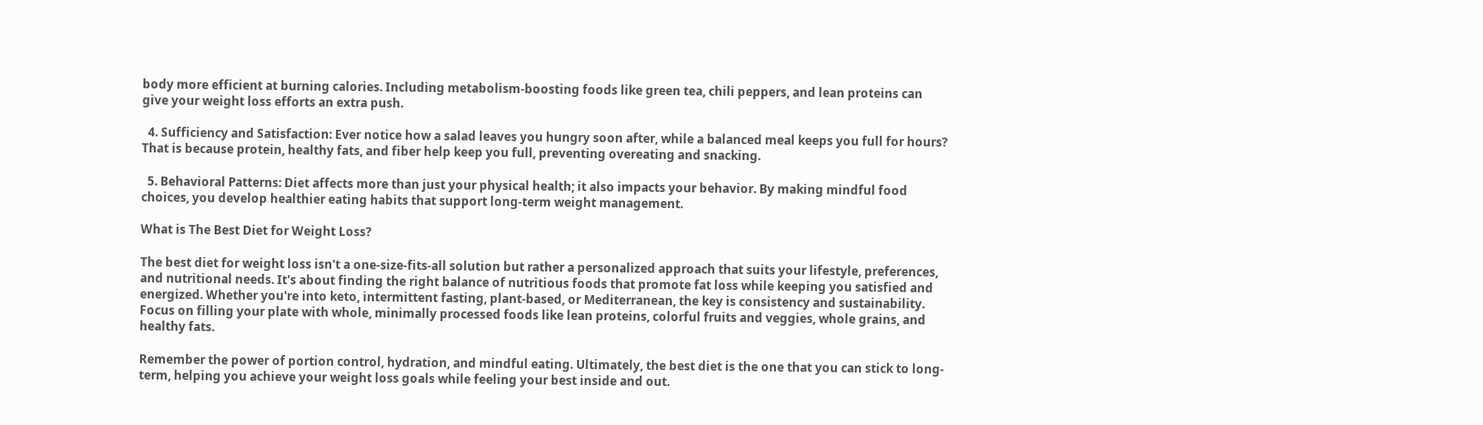body more efficient at burning calories. Including metabolism-boosting foods like green tea, chili peppers, and lean proteins can give your weight loss efforts an extra push.

  4. Sufficiency and Satisfaction: Ever notice how a salad leaves you hungry soon after, while a balanced meal keeps you full for hours? That is because protein, healthy fats, and fiber help keep you full, preventing overeating and snacking.

  5. Behavioral Patterns: Diet affects more than just your physical health; it also impacts your behavior. By making mindful food choices, you develop healthier eating habits that support long-term weight management.

What is The Best Diet for Weight Loss?

The best diet for weight loss isn't a one-size-fits-all solution but rather a personalized approach that suits your lifestyle, preferences, and nutritional needs. It's about finding the right balance of nutritious foods that promote fat loss while keeping you satisfied and energized. Whether you're into keto, intermittent fasting, plant-based, or Mediterranean, the key is consistency and sustainability. Focus on filling your plate with whole, minimally processed foods like lean proteins, colorful fruits and veggies, whole grains, and healthy fats.

Remember the power of portion control, hydration, and mindful eating. Ultimately, the best diet is the one that you can stick to long-term, helping you achieve your weight loss goals while feeling your best inside and out.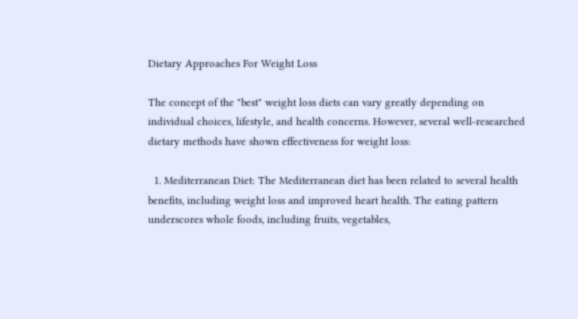Dietary Approaches For Weight Loss

The concept of the "best" weight loss diets can vary greatly depending on individual choices, lifestyle, and health concerns. However, several well-researched dietary methods have shown effectiveness for weight loss:

  1. Mediterranean Diet: The Mediterranean diet has been related to several health benefits, including weight loss and improved heart health. The eating pattern underscores whole foods, including fruits, vegetables,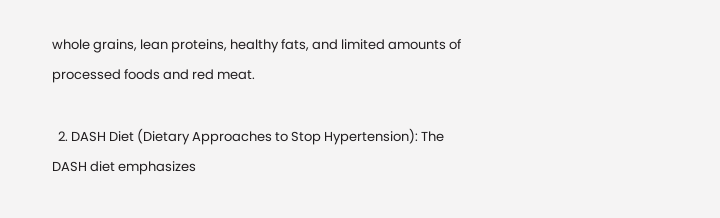whole grains, lean proteins, healthy fats, and limited amounts of processed foods and red meat.

  2. DASH Diet (Dietary Approaches to Stop Hypertension): The DASH diet emphasizes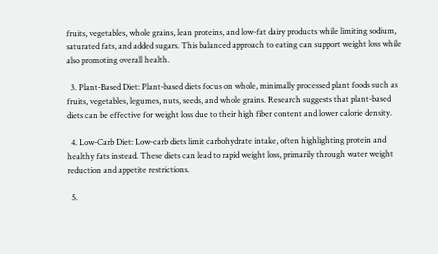fruits, vegetables, whole grains, lean proteins, and low-fat dairy products while limiting sodium, saturated fats, and added sugars. This balanced approach to eating can support weight loss while also promoting overall health.

  3. Plant-Based Diet: Plant-based diets focus on whole, minimally processed plant foods such as fruits, vegetables, legumes, nuts, seeds, and whole grains. Research suggests that plant-based diets can be effective for weight loss due to their high fiber content and lower calorie density.

  4. Low-Carb Diet: Low-carb diets limit carbohydrate intake, often highlighting protein and healthy fats instead. These diets can lead to rapid weight loss, primarily through water weight reduction and appetite restrictions.

  5.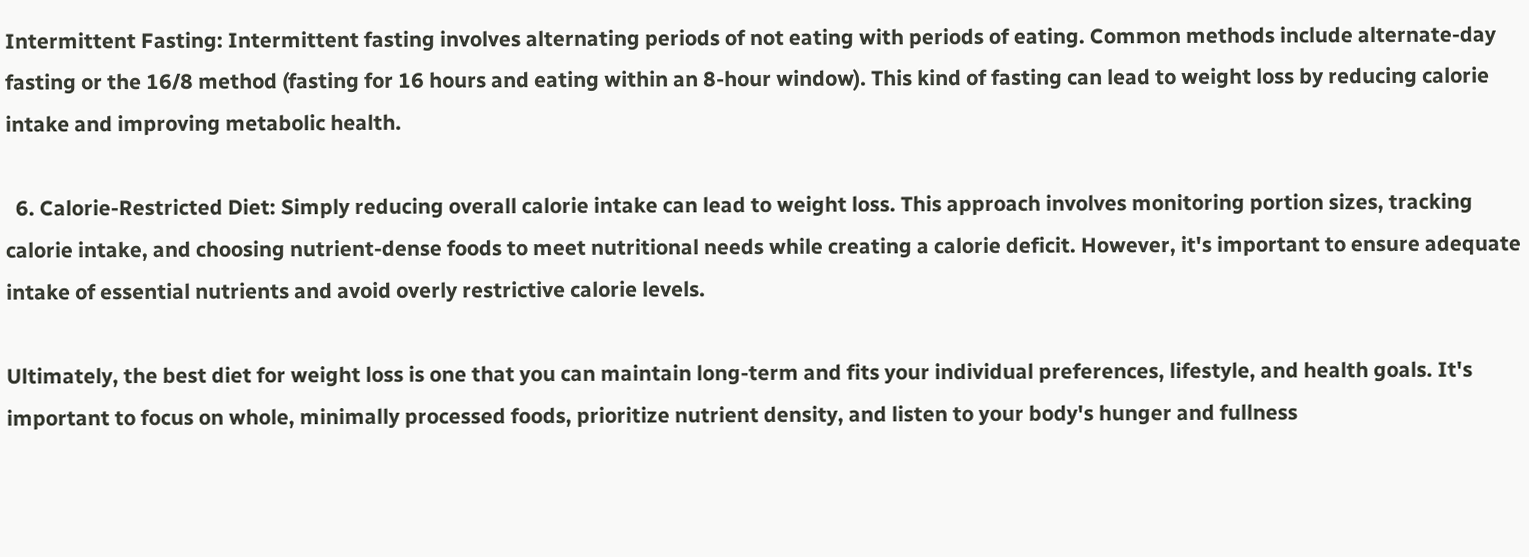Intermittent Fasting: Intermittent fasting involves alternating periods of not eating with periods of eating. Common methods include alternate-day fasting or the 16/8 method (fasting for 16 hours and eating within an 8-hour window). This kind of fasting can lead to weight loss by reducing calorie intake and improving metabolic health.

  6. Calorie-Restricted Diet: Simply reducing overall calorie intake can lead to weight loss. This approach involves monitoring portion sizes, tracking calorie intake, and choosing nutrient-dense foods to meet nutritional needs while creating a calorie deficit. However, it's important to ensure adequate intake of essential nutrients and avoid overly restrictive calorie levels.

Ultimately, the best diet for weight loss is one that you can maintain long-term and fits your individual preferences, lifestyle, and health goals. It's important to focus on whole, minimally processed foods, prioritize nutrient density, and listen to your body's hunger and fullness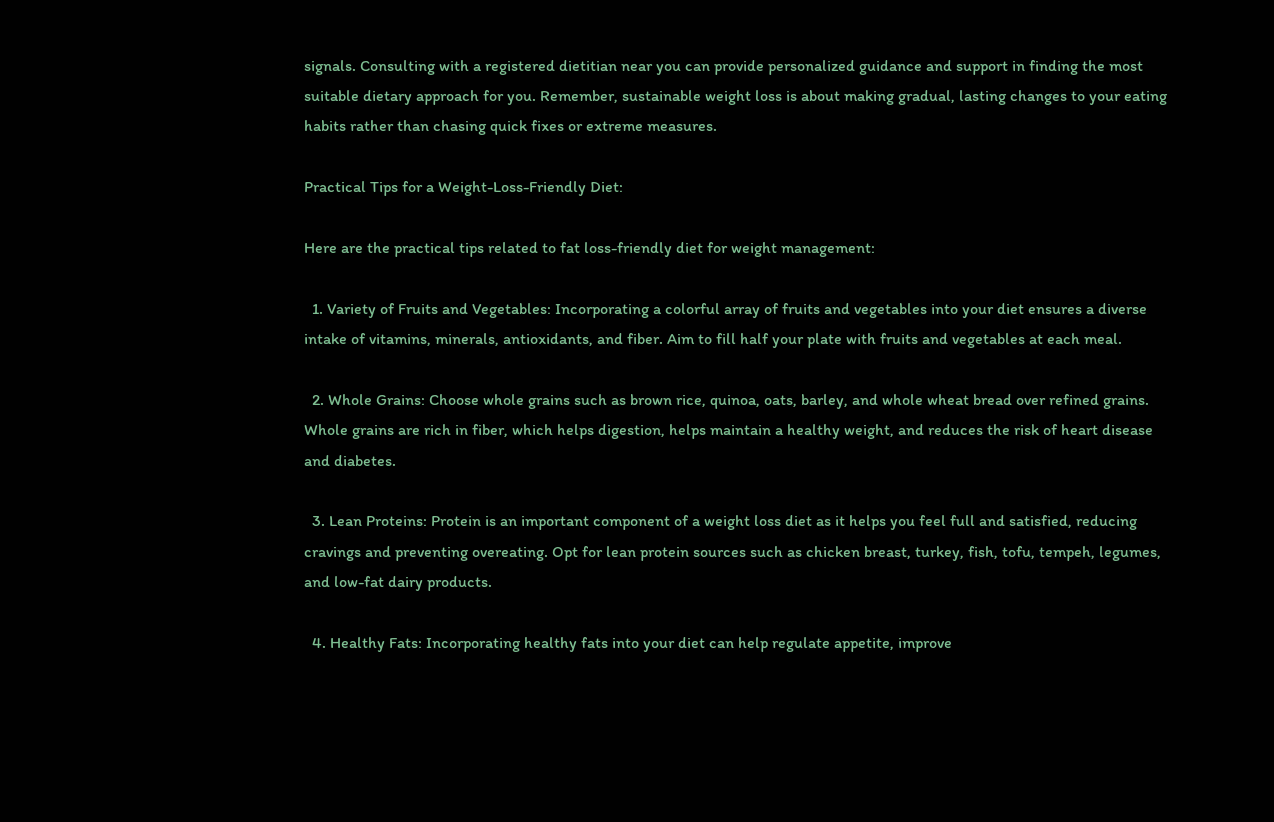signals. Consulting with a registered dietitian near you can provide personalized guidance and support in finding the most suitable dietary approach for you. Remember, sustainable weight loss is about making gradual, lasting changes to your eating habits rather than chasing quick fixes or extreme measures.

Practical Tips for a Weight-Loss-Friendly Diet:

Here are the practical tips related to fat loss-friendly diet for weight management:

  1. Variety of Fruits and Vegetables: Incorporating a colorful array of fruits and vegetables into your diet ensures a diverse intake of vitamins, minerals, antioxidants, and fiber. Aim to fill half your plate with fruits and vegetables at each meal.

  2. Whole Grains: Choose whole grains such as brown rice, quinoa, oats, barley, and whole wheat bread over refined grains. Whole grains are rich in fiber, which helps digestion, helps maintain a healthy weight, and reduces the risk of heart disease and diabetes.

  3. Lean Proteins: Protein is an important component of a weight loss diet as it helps you feel full and satisfied, reducing cravings and preventing overeating. Opt for lean protein sources such as chicken breast, turkey, fish, tofu, tempeh, legumes, and low-fat dairy products.

  4. Healthy Fats: Incorporating healthy fats into your diet can help regulate appetite, improve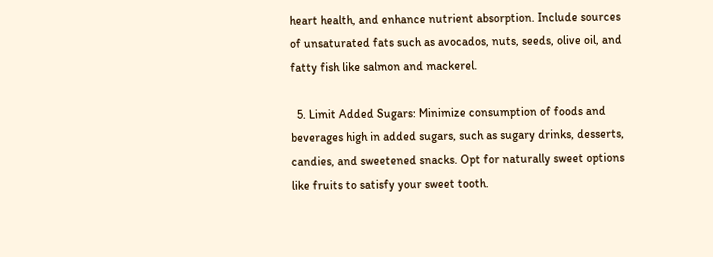heart health, and enhance nutrient absorption. Include sources of unsaturated fats such as avocados, nuts, seeds, olive oil, and fatty fish like salmon and mackerel.

  5. Limit Added Sugars: Minimize consumption of foods and beverages high in added sugars, such as sugary drinks, desserts, candies, and sweetened snacks. Opt for naturally sweet options like fruits to satisfy your sweet tooth.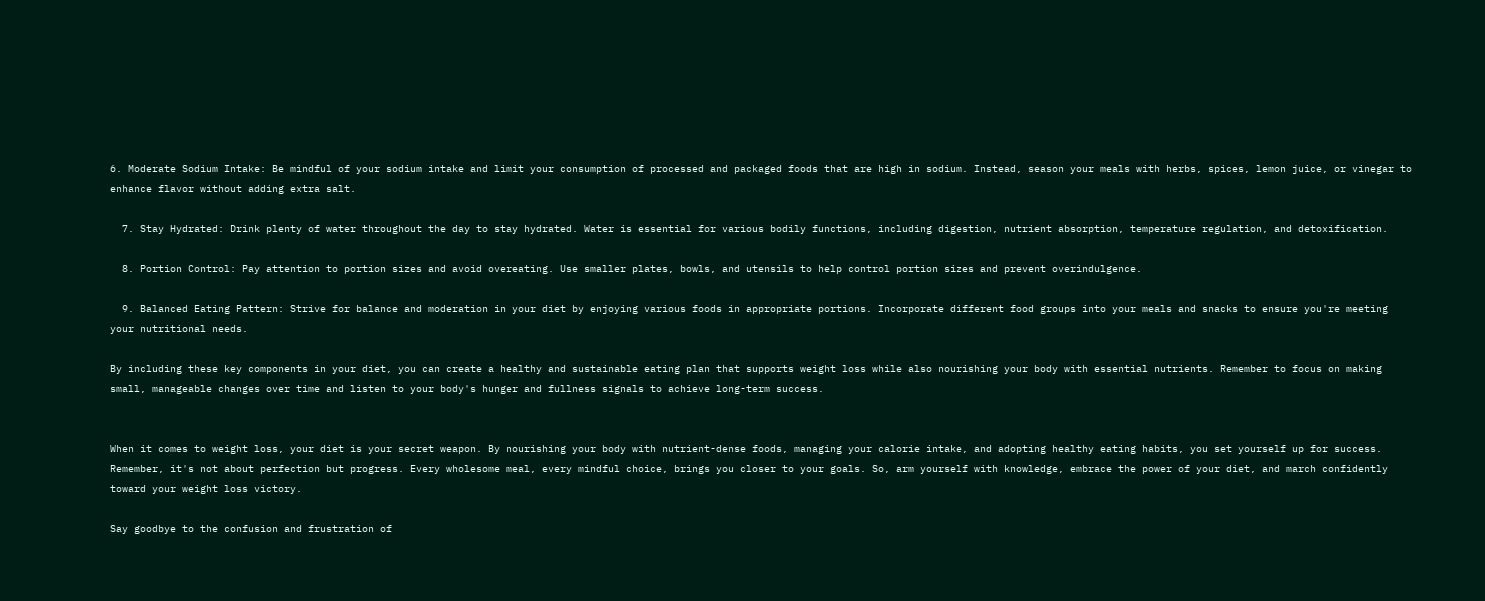6. Moderate Sodium Intake: Be mindful of your sodium intake and limit your consumption of processed and packaged foods that are high in sodium. Instead, season your meals with herbs, spices, lemon juice, or vinegar to enhance flavor without adding extra salt.

  7. Stay Hydrated: Drink plenty of water throughout the day to stay hydrated. Water is essential for various bodily functions, including digestion, nutrient absorption, temperature regulation, and detoxification.

  8. Portion Control: Pay attention to portion sizes and avoid overeating. Use smaller plates, bowls, and utensils to help control portion sizes and prevent overindulgence.

  9. Balanced Eating Pattern: Strive for balance and moderation in your diet by enjoying various foods in appropriate portions. Incorporate different food groups into your meals and snacks to ensure you're meeting your nutritional needs.

By including these key components in your diet, you can create a healthy and sustainable eating plan that supports weight loss while also nourishing your body with essential nutrients. Remember to focus on making small, manageable changes over time and listen to your body's hunger and fullness signals to achieve long-term success.


When it comes to weight loss, your diet is your secret weapon. By nourishing your body with nutrient-dense foods, managing your calorie intake, and adopting healthy eating habits, you set yourself up for success. Remember, it's not about perfection but progress. Every wholesome meal, every mindful choice, brings you closer to your goals. So, arm yourself with knowledge, embrace the power of your diet, and march confidently toward your weight loss victory.

Say goodbye to the confusion and frustration of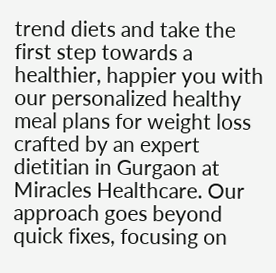trend diets and take the first step towards a healthier, happier you with our personalized healthy meal plans for weight loss crafted by an expert dietitian in Gurgaon at Miracles Healthcare. Our approach goes beyond quick fixes, focusing on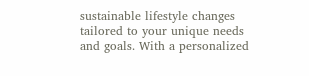sustainable lifestyle changes tailored to your unique needs and goals. With a personalized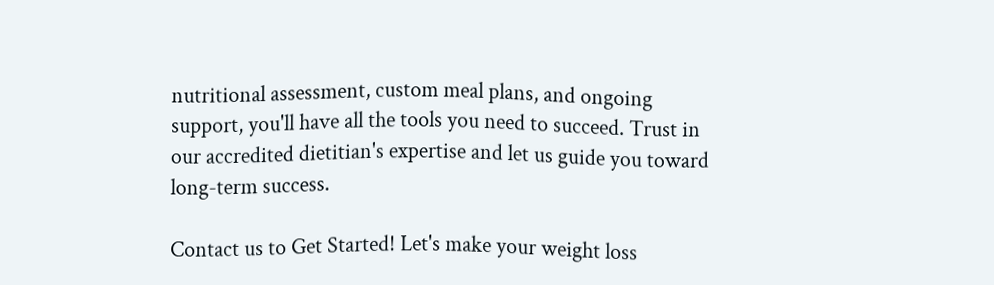nutritional assessment, custom meal plans, and ongoing support, you'll have all the tools you need to succeed. Trust in our accredited dietitian's expertise and let us guide you toward long-term success.

Contact us to Get Started! Let's make your weight loss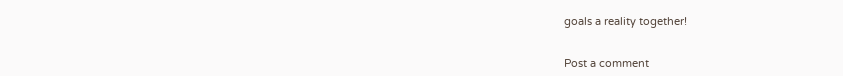goals a reality together!


Post a comment